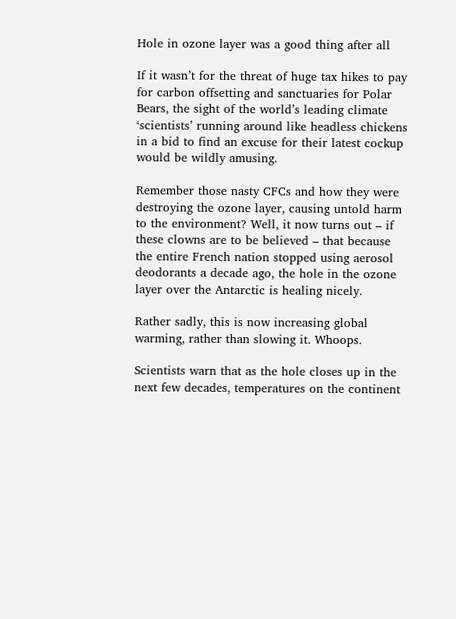Hole in ozone layer was a good thing after all

If it wasn’t for the threat of huge tax hikes to pay for carbon offsetting and sanctuaries for Polar Bears, the sight of the world’s leading climate ‘scientists’ running around like headless chickens in a bid to find an excuse for their latest cockup would be wildly amusing.

Remember those nasty CFCs and how they were destroying the ozone layer, causing untold harm to the environment? Well, it now turns out – if these clowns are to be believed – that because the entire French nation stopped using aerosol deodorants a decade ago, the hole in the ozone layer over the Antarctic is healing nicely.

Rather sadly, this is now increasing global warming, rather than slowing it. Whoops.

Scientists warn that as the hole closes up in the next few decades, temperatures on the continent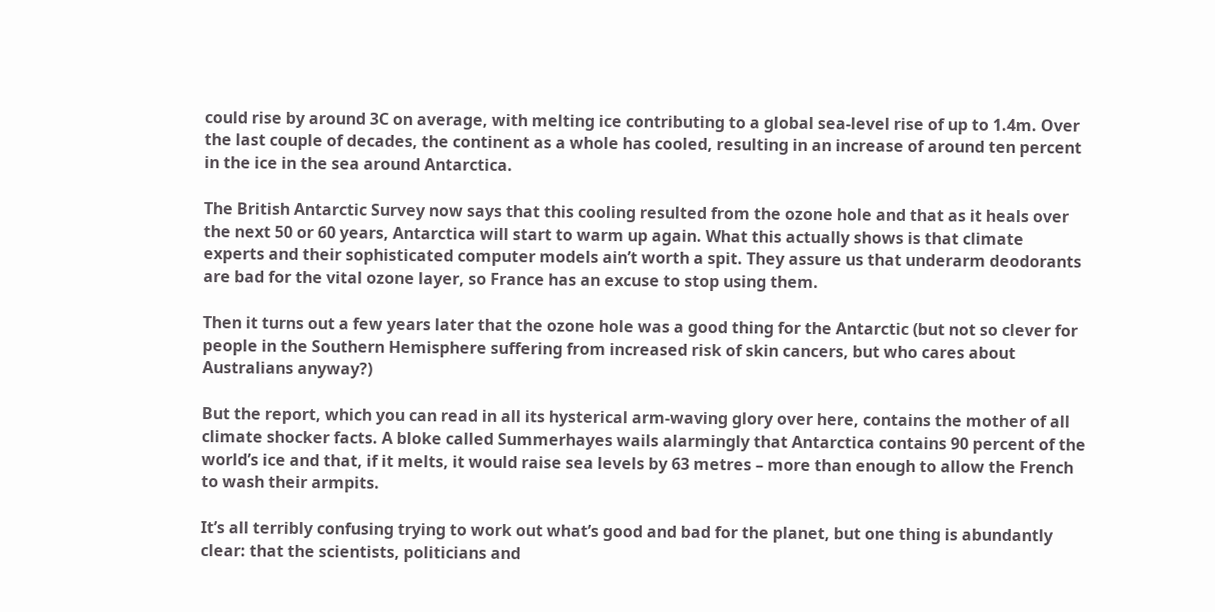could rise by around 3C on average, with melting ice contributing to a global sea-level rise of up to 1.4m. Over the last couple of decades, the continent as a whole has cooled, resulting in an increase of around ten percent in the ice in the sea around Antarctica.

The British Antarctic Survey now says that this cooling resulted from the ozone hole and that as it heals over the next 50 or 60 years, Antarctica will start to warm up again. What this actually shows is that climate experts and their sophisticated computer models ain’t worth a spit. They assure us that underarm deodorants are bad for the vital ozone layer, so France has an excuse to stop using them.

Then it turns out a few years later that the ozone hole was a good thing for the Antarctic (but not so clever for people in the Southern Hemisphere suffering from increased risk of skin cancers, but who cares about Australians anyway?)

But the report, which you can read in all its hysterical arm-waving glory over here, contains the mother of all climate shocker facts. A bloke called Summerhayes wails alarmingly that Antarctica contains 90 percent of the world’s ice and that, if it melts, it would raise sea levels by 63 metres – more than enough to allow the French to wash their armpits.

It’s all terribly confusing trying to work out what’s good and bad for the planet, but one thing is abundantly clear: that the scientists, politicians and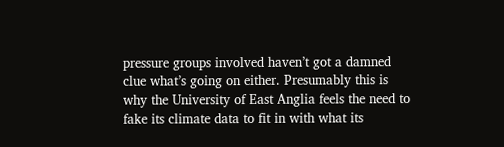pressure groups involved haven’t got a damned clue what’s going on either. Presumably this is why the University of East Anglia feels the need to fake its climate data to fit in with what its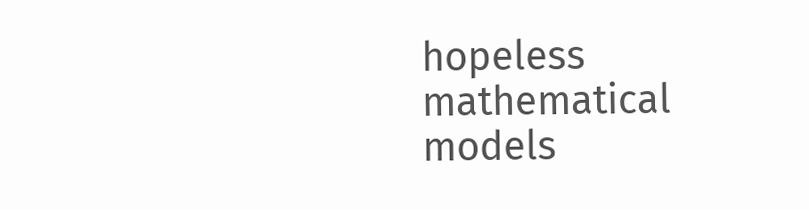hopeless mathematical models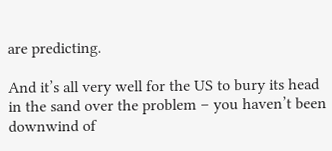are predicting.

And it’s all very well for the US to bury its head in the sand over the problem – you haven’t been downwind of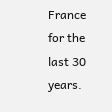France for the last 30 years.